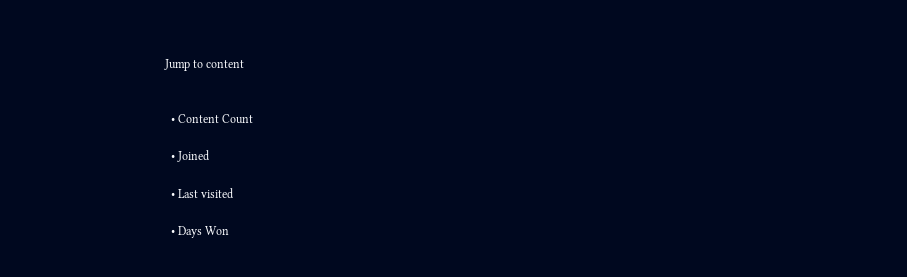Jump to content


  • Content Count

  • Joined

  • Last visited

  • Days Won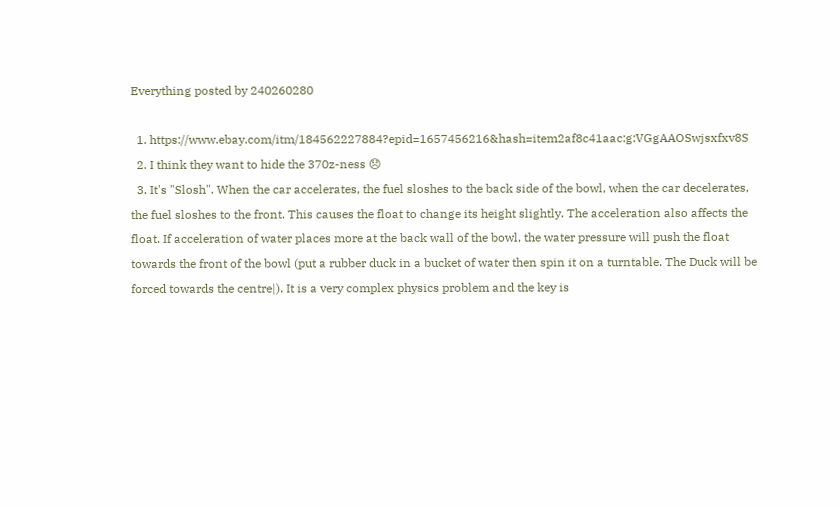Everything posted by 240260280

  1. https://www.ebay.com/itm/184562227884?epid=1657456216&hash=item2af8c41aac:g:VGgAAOSwjsxfxv8S
  2. I think they want to hide the 370z-ness 😞
  3. It's "Slosh". When the car accelerates, the fuel sloshes to the back side of the bowl, when the car decelerates, the fuel sloshes to the front. This causes the float to change its height slightly. The acceleration also affects the float. If acceleration of water places more at the back wall of the bowl, the water pressure will push the float towards the front of the bowl (put a rubber duck in a bucket of water then spin it on a turntable. The Duck will be forced towards the centre|). It is a very complex physics problem and the key is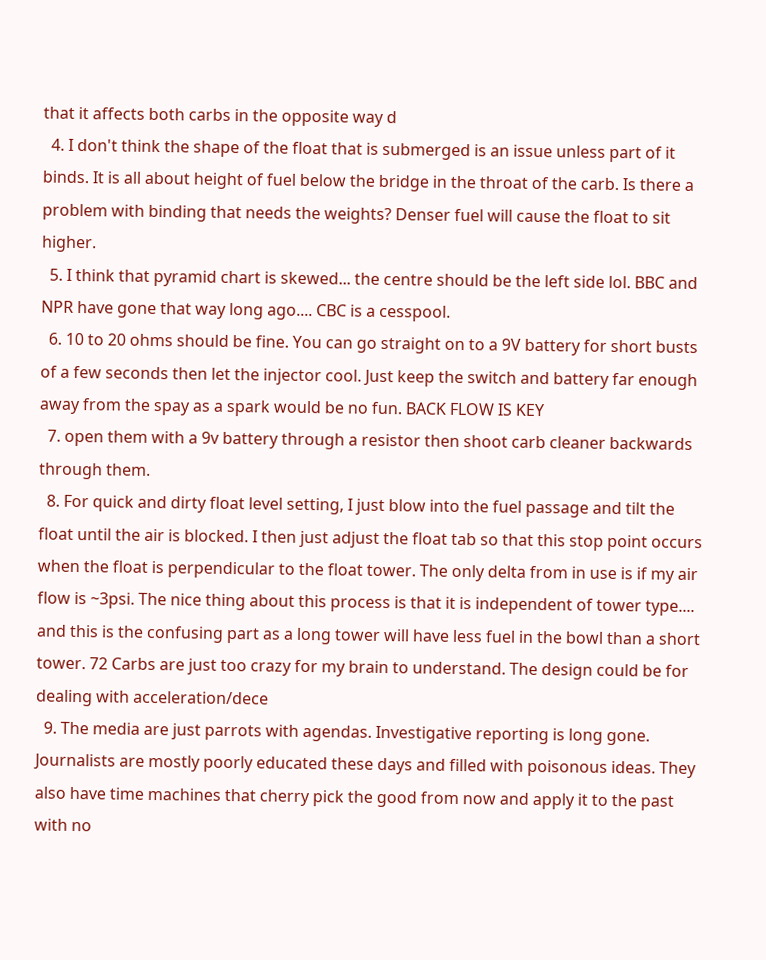that it affects both carbs in the opposite way d
  4. I don't think the shape of the float that is submerged is an issue unless part of it binds. It is all about height of fuel below the bridge in the throat of the carb. Is there a problem with binding that needs the weights? Denser fuel will cause the float to sit higher.
  5. I think that pyramid chart is skewed... the centre should be the left side lol. BBC and NPR have gone that way long ago.... CBC is a cesspool.
  6. 10 to 20 ohms should be fine. You can go straight on to a 9V battery for short busts of a few seconds then let the injector cool. Just keep the switch and battery far enough away from the spay as a spark would be no fun. BACK FLOW IS KEY
  7. open them with a 9v battery through a resistor then shoot carb cleaner backwards through them.
  8. For quick and dirty float level setting, I just blow into the fuel passage and tilt the float until the air is blocked. I then just adjust the float tab so that this stop point occurs when the float is perpendicular to the float tower. The only delta from in use is if my air flow is ~3psi. The nice thing about this process is that it is independent of tower type.... and this is the confusing part as a long tower will have less fuel in the bowl than a short tower. 72 Carbs are just too crazy for my brain to understand. The design could be for dealing with acceleration/dece
  9. The media are just parrots with agendas. Investigative reporting is long gone. Journalists are mostly poorly educated these days and filled with poisonous ideas. They also have time machines that cherry pick the good from now and apply it to the past with no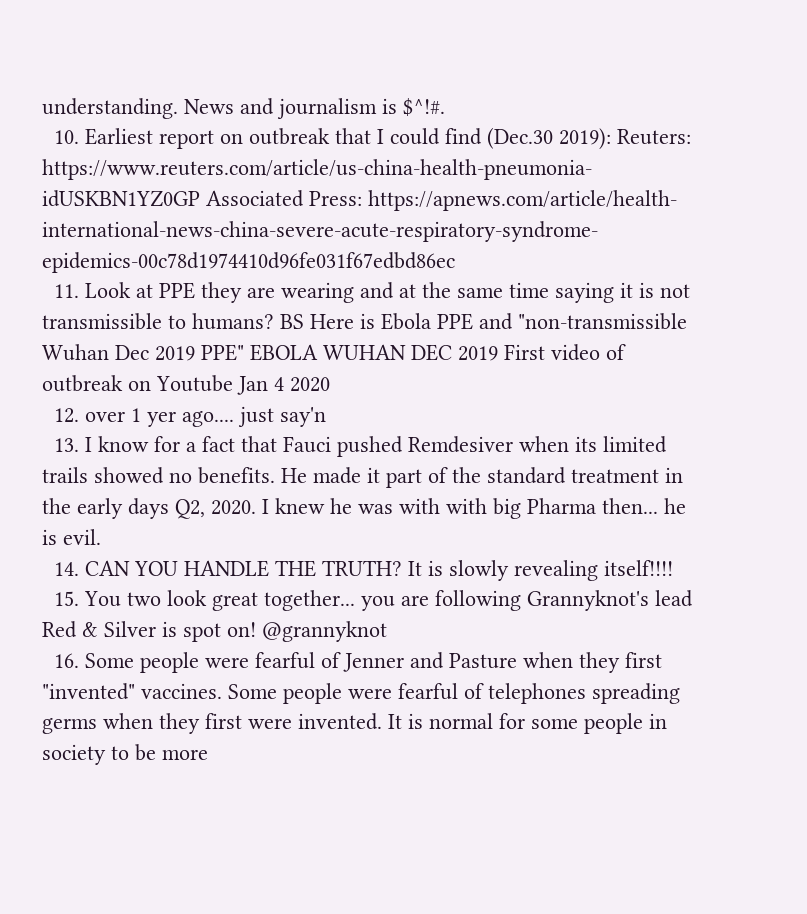understanding. News and journalism is $^!#.
  10. Earliest report on outbreak that I could find (Dec.30 2019): Reuters: https://www.reuters.com/article/us-china-health-pneumonia-idUSKBN1YZ0GP Associated Press: https://apnews.com/article/health-international-news-china-severe-acute-respiratory-syndrome-epidemics-00c78d1974410d96fe031f67edbd86ec
  11. Look at PPE they are wearing and at the same time saying it is not transmissible to humans? BS Here is Ebola PPE and "non-transmissible Wuhan Dec 2019 PPE" EBOLA WUHAN DEC 2019 First video of outbreak on Youtube Jan 4 2020
  12. over 1 yer ago.... just say'n
  13. I know for a fact that Fauci pushed Remdesiver when its limited trails showed no benefits. He made it part of the standard treatment in the early days Q2, 2020. I knew he was with with big Pharma then... he is evil.
  14. CAN YOU HANDLE THE TRUTH? It is slowly revealing itself!!!!
  15. You two look great together... you are following Grannyknot's lead Red & Silver is spot on! @grannyknot
  16. Some people were fearful of Jenner and Pasture when they first "invented" vaccines. Some people were fearful of telephones spreading germs when they first were invented. It is normal for some people in society to be more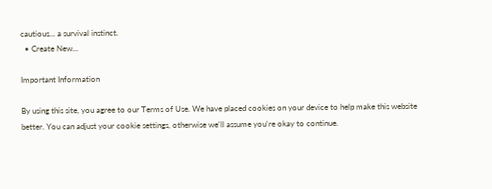cautious... a survival instinct.
  • Create New...

Important Information

By using this site, you agree to our Terms of Use. We have placed cookies on your device to help make this website better. You can adjust your cookie settings, otherwise we'll assume you're okay to continue.